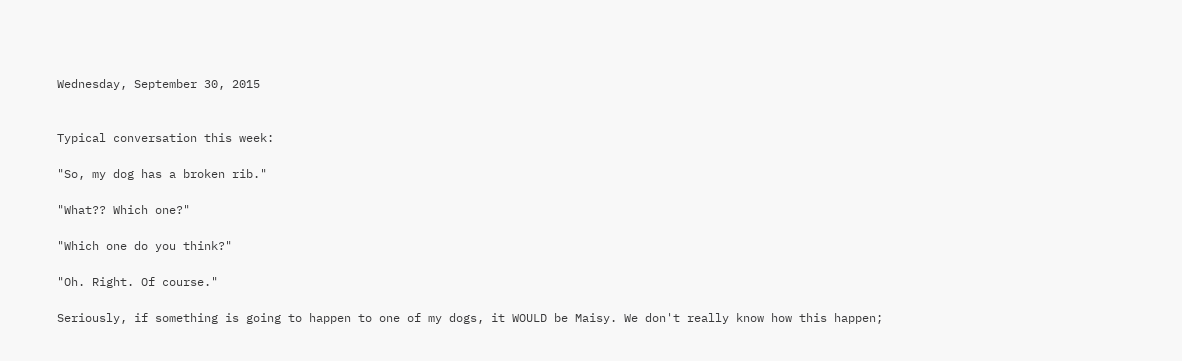Wednesday, September 30, 2015


Typical conversation this week:

"So, my dog has a broken rib."

"What?? Which one?"

"Which one do you think?"

"Oh. Right. Of course."

Seriously, if something is going to happen to one of my dogs, it WOULD be Maisy. We don't really know how this happen;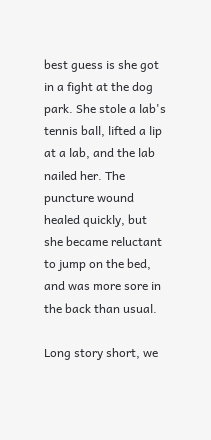best guess is she got in a fight at the dog park. She stole a lab's tennis ball, lifted a lip at a lab, and the lab nailed her. The puncture wound healed quickly, but she became reluctant to jump on the bed, and was more sore in the back than usual.

Long story short, we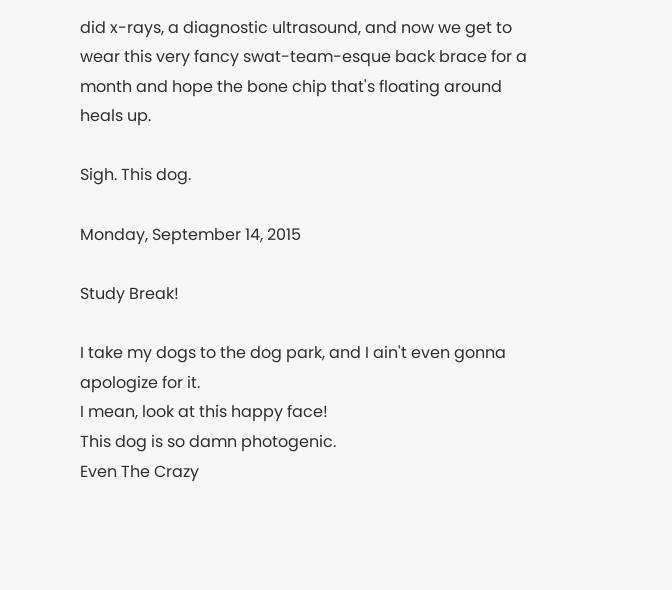did x-rays, a diagnostic ultrasound, and now we get to wear this very fancy swat-team-esque back brace for a month and hope the bone chip that's floating around heals up.

Sigh. This dog.

Monday, September 14, 2015

Study Break!

I take my dogs to the dog park, and I ain't even gonna apologize for it.
I mean, look at this happy face!
This dog is so damn photogenic.
Even The Crazy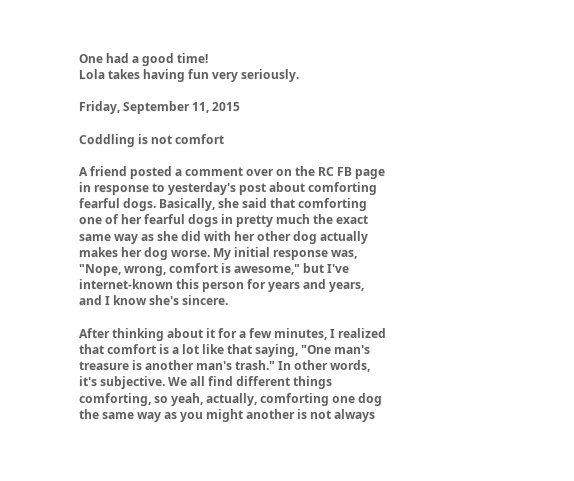One had a good time!
Lola takes having fun very seriously.

Friday, September 11, 2015

Coddling is not comfort

A friend posted a comment over on the RC FB page in response to yesterday's post about comforting fearful dogs. Basically, she said that comforting one of her fearful dogs in pretty much the exact same way as she did with her other dog actually makes her dog worse. My initial response was, "Nope, wrong, comfort is awesome," but I've internet-known this person for years and years, and I know she's sincere.

After thinking about it for a few minutes, I realized that comfort is a lot like that saying, "One man's treasure is another man's trash." In other words, it's subjective. We all find different things comforting, so yeah, actually, comforting one dog the same way as you might another is not always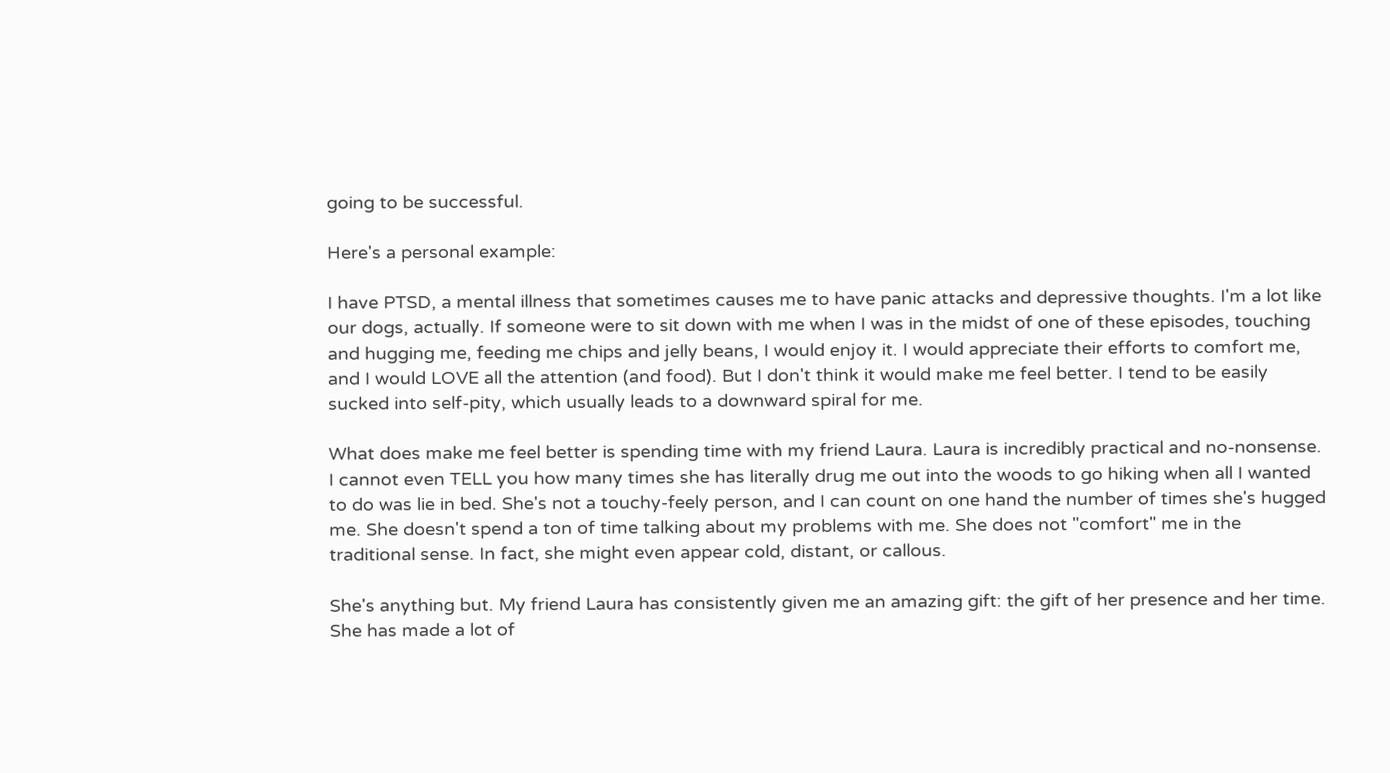going to be successful.

Here's a personal example:

I have PTSD, a mental illness that sometimes causes me to have panic attacks and depressive thoughts. I'm a lot like our dogs, actually. If someone were to sit down with me when I was in the midst of one of these episodes, touching and hugging me, feeding me chips and jelly beans, I would enjoy it. I would appreciate their efforts to comfort me, and I would LOVE all the attention (and food). But I don't think it would make me feel better. I tend to be easily sucked into self-pity, which usually leads to a downward spiral for me.

What does make me feel better is spending time with my friend Laura. Laura is incredibly practical and no-nonsense. I cannot even TELL you how many times she has literally drug me out into the woods to go hiking when all I wanted to do was lie in bed. She's not a touchy-feely person, and I can count on one hand the number of times she's hugged me. She doesn't spend a ton of time talking about my problems with me. She does not "comfort" me in the traditional sense. In fact, she might even appear cold, distant, or callous.

She's anything but. My friend Laura has consistently given me an amazing gift: the gift of her presence and her time. She has made a lot of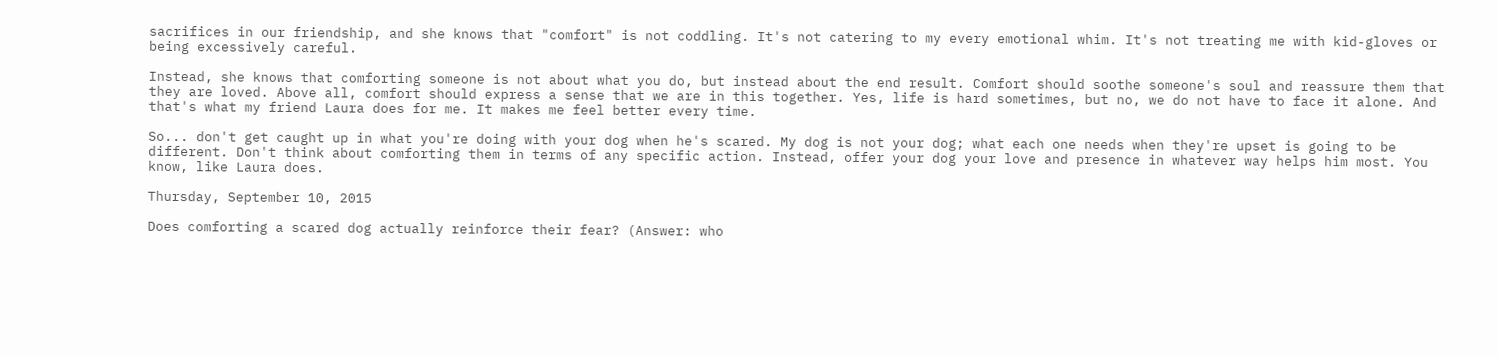sacrifices in our friendship, and she knows that "comfort" is not coddling. It's not catering to my every emotional whim. It's not treating me with kid-gloves or being excessively careful.

Instead, she knows that comforting someone is not about what you do, but instead about the end result. Comfort should soothe someone's soul and reassure them that they are loved. Above all, comfort should express a sense that we are in this together. Yes, life is hard sometimes, but no, we do not have to face it alone. And that's what my friend Laura does for me. It makes me feel better every time.

So... don't get caught up in what you're doing with your dog when he's scared. My dog is not your dog; what each one needs when they're upset is going to be different. Don't think about comforting them in terms of any specific action. Instead, offer your dog your love and presence in whatever way helps him most. You know, like Laura does.

Thursday, September 10, 2015

Does comforting a scared dog actually reinforce their fear? (Answer: who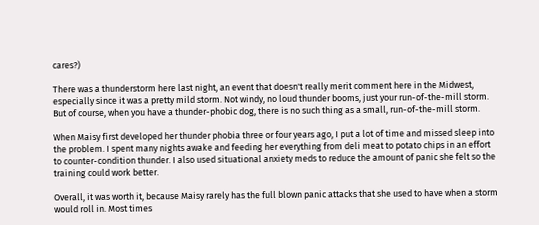cares?)

There was a thunderstorm here last night, an event that doesn't really merit comment here in the Midwest, especially since it was a pretty mild storm. Not windy, no loud thunder booms, just your run-of-the-mill storm. But of course, when you have a thunder-phobic dog, there is no such thing as a small, run-of-the-mill storm.

When Maisy first developed her thunder phobia three or four years ago, I put a lot of time and missed sleep into the problem. I spent many nights awake and feeding her everything from deli meat to potato chips in an effort to counter-condition thunder. I also used situational anxiety meds to reduce the amount of panic she felt so the training could work better.

Overall, it was worth it, because Maisy rarely has the full blown panic attacks that she used to have when a storm would roll in. Most times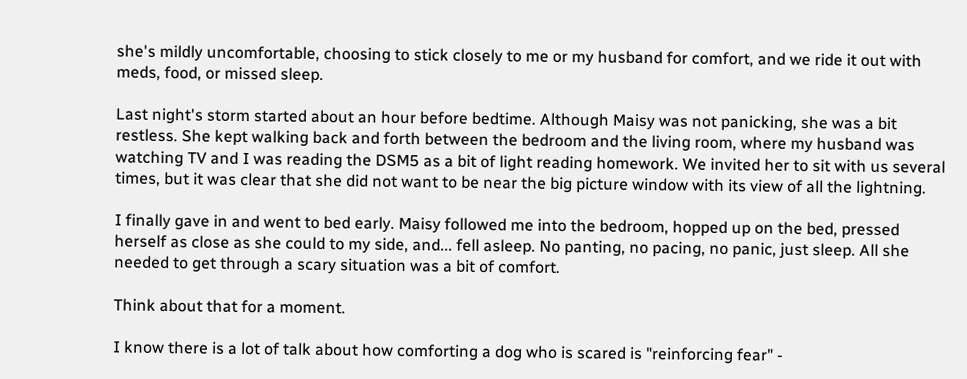she's mildly uncomfortable, choosing to stick closely to me or my husband for comfort, and we ride it out with meds, food, or missed sleep.

Last night's storm started about an hour before bedtime. Although Maisy was not panicking, she was a bit restless. She kept walking back and forth between the bedroom and the living room, where my husband was watching TV and I was reading the DSM5 as a bit of light reading homework. We invited her to sit with us several times, but it was clear that she did not want to be near the big picture window with its view of all the lightning.

I finally gave in and went to bed early. Maisy followed me into the bedroom, hopped up on the bed, pressed herself as close as she could to my side, and... fell asleep. No panting, no pacing, no panic, just sleep. All she needed to get through a scary situation was a bit of comfort.

Think about that for a moment.

I know there is a lot of talk about how comforting a dog who is scared is "reinforcing fear" -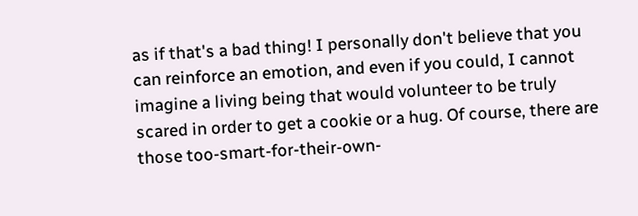as if that's a bad thing! I personally don't believe that you can reinforce an emotion, and even if you could, I cannot imagine a living being that would volunteer to be truly scared in order to get a cookie or a hug. Of course, there are those too-smart-for-their-own-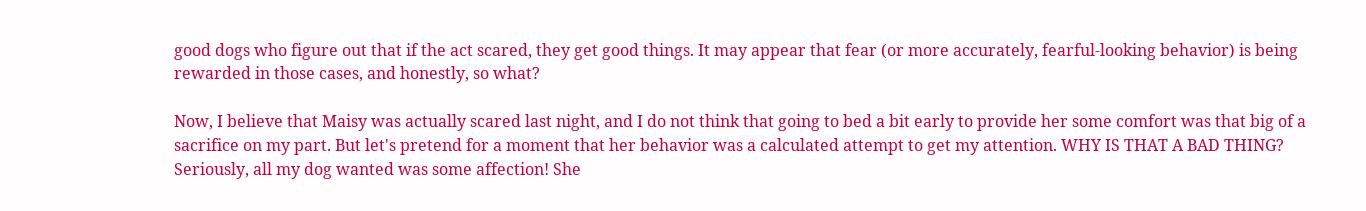good dogs who figure out that if the act scared, they get good things. It may appear that fear (or more accurately, fearful-looking behavior) is being rewarded in those cases, and honestly, so what?

Now, I believe that Maisy was actually scared last night, and I do not think that going to bed a bit early to provide her some comfort was that big of a sacrifice on my part. But let's pretend for a moment that her behavior was a calculated attempt to get my attention. WHY IS THAT A BAD THING? Seriously, all my dog wanted was some affection! She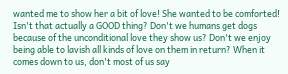wanted me to show her a bit of love! She wanted to be comforted! Isn't that actually a GOOD thing? Don't we humans get dogs because of the unconditional love they show us? Don't we enjoy being able to lavish all kinds of love on them in return? When it comes down to us, don't most of us say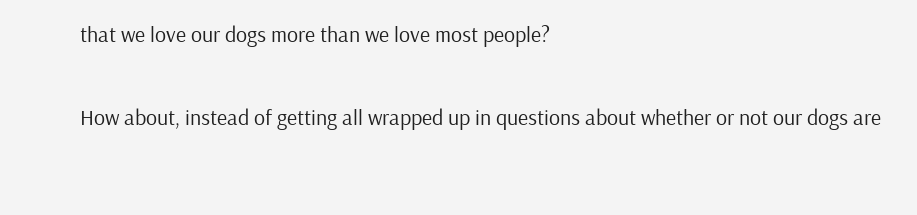that we love our dogs more than we love most people?

How about, instead of getting all wrapped up in questions about whether or not our dogs are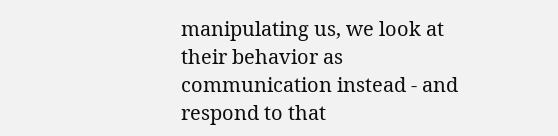manipulating us, we look at their behavior as communication instead - and respond to that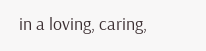in a loving, caring,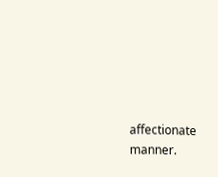affectionate manner.